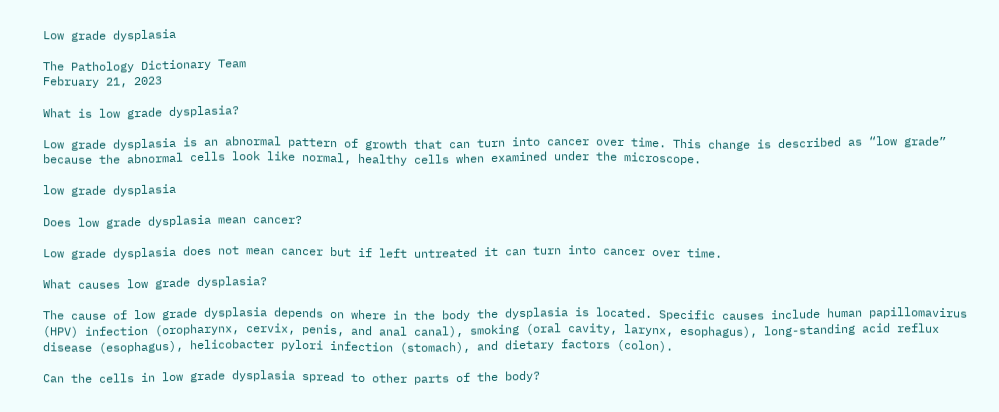Low grade dysplasia

The Pathology Dictionary Team
February 21, 2023

What is low grade dysplasia?

Low grade dysplasia is an abnormal pattern of growth that can turn into cancer over time. This change is described as “low grade” because the abnormal cells look like normal, healthy cells when examined under the microscope.

low grade dysplasia

Does low grade dysplasia mean cancer?

Low grade dysplasia does not mean cancer but if left untreated it can turn into cancer over time.

What causes low grade dysplasia?

The cause of low grade dysplasia depends on where in the body the dysplasia is located. Specific causes include human papillomavirus (HPV) infection (oropharynx, cervix, penis, and anal canal), smoking (oral cavity, larynx, esophagus), long-standing acid reflux disease (esophagus), helicobacter pylori infection (stomach), and dietary factors (colon).

Can the cells in low grade dysplasia spread to other parts of the body?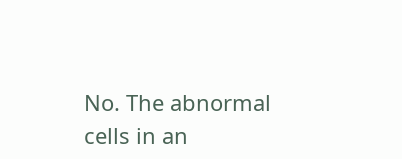No. The abnormal cells in an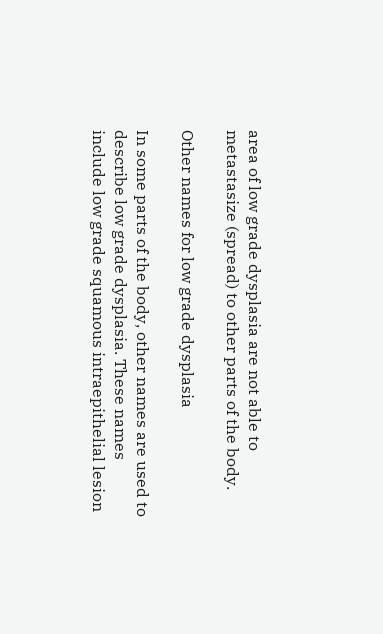area of low grade dysplasia are not able to metastasize (spread) to other parts of the body.

Other names for low grade dysplasia

In some parts of the body, other names are used to describe low grade dysplasia. These names include low grade squamous intraepithelial lesion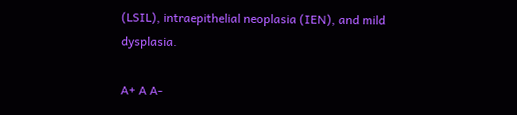(LSIL), intraepithelial neoplasia (IEN), and mild dysplasia.

A+ A A-